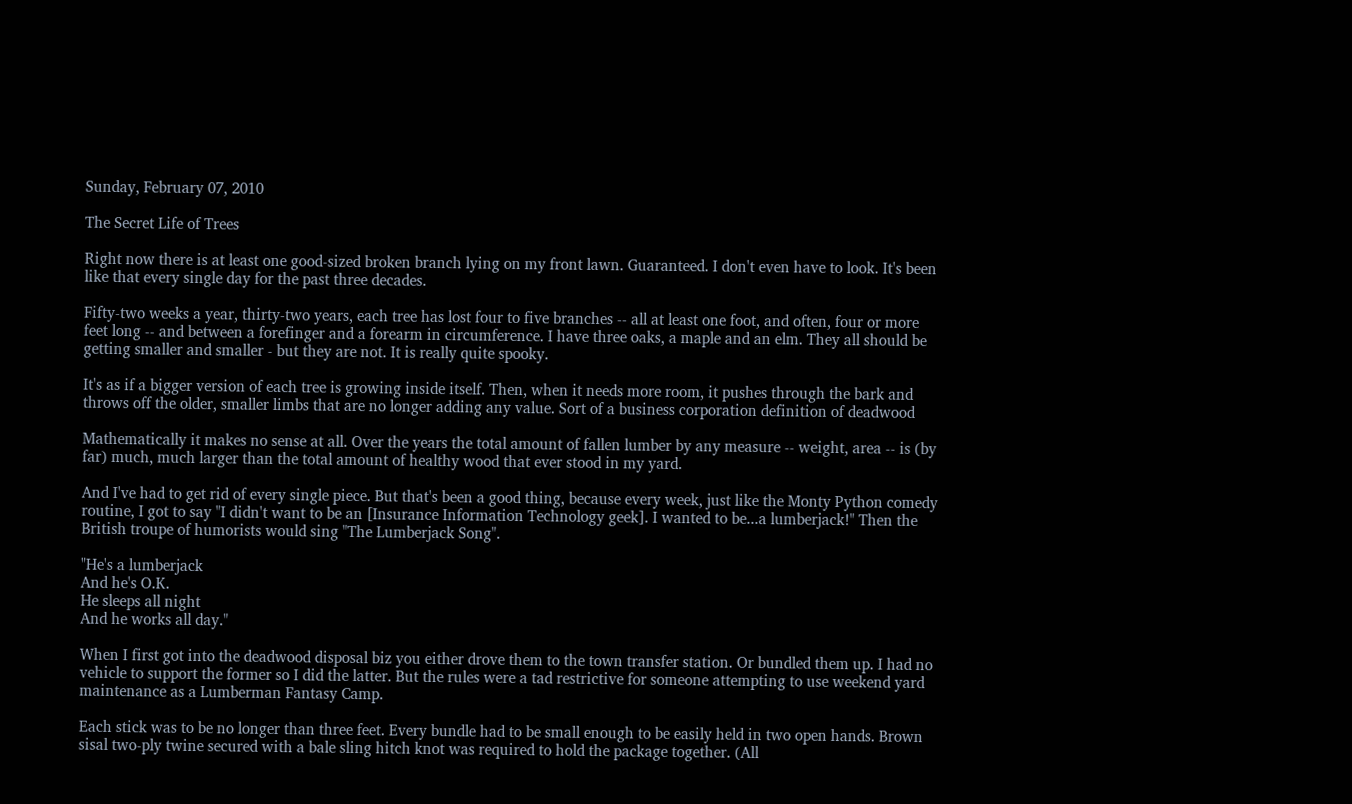Sunday, February 07, 2010

The Secret Life of Trees

Right now there is at least one good-sized broken branch lying on my front lawn. Guaranteed. I don't even have to look. It's been like that every single day for the past three decades.

Fifty-two weeks a year, thirty-two years, each tree has lost four to five branches -- all at least one foot, and often, four or more feet long -- and between a forefinger and a forearm in circumference. I have three oaks, a maple and an elm. They all should be getting smaller and smaller - but they are not. It is really quite spooky.

It's as if a bigger version of each tree is growing inside itself. Then, when it needs more room, it pushes through the bark and throws off the older, smaller limbs that are no longer adding any value. Sort of a business corporation definition of deadwood

Mathematically it makes no sense at all. Over the years the total amount of fallen lumber by any measure -- weight, area -- is (by far) much, much larger than the total amount of healthy wood that ever stood in my yard.

And I've had to get rid of every single piece. But that's been a good thing, because every week, just like the Monty Python comedy routine, I got to say "I didn't want to be an [Insurance Information Technology geek]. I wanted to be...a lumberjack!" Then the British troupe of humorists would sing "The Lumberjack Song".

"He's a lumberjack
And he's O.K.
He sleeps all night
And he works all day."

When I first got into the deadwood disposal biz you either drove them to the town transfer station. Or bundled them up. I had no vehicle to support the former so I did the latter. But the rules were a tad restrictive for someone attempting to use weekend yard maintenance as a Lumberman Fantasy Camp.

Each stick was to be no longer than three feet. Every bundle had to be small enough to be easily held in two open hands. Brown sisal two-ply twine secured with a bale sling hitch knot was required to hold the package together. (All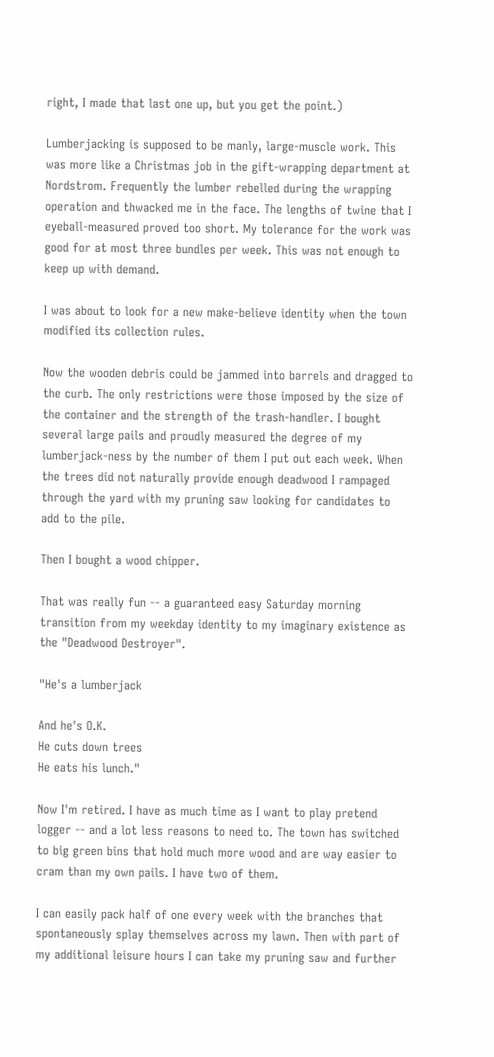right, I made that last one up, but you get the point.)

Lumberjacking is supposed to be manly, large-muscle work. This was more like a Christmas job in the gift-wrapping department at Nordstrom. Frequently the lumber rebelled during the wrapping operation and thwacked me in the face. The lengths of twine that I eyeball-measured proved too short. My tolerance for the work was good for at most three bundles per week. This was not enough to keep up with demand.

I was about to look for a new make-believe identity when the town modified its collection rules.

Now the wooden debris could be jammed into barrels and dragged to the curb. The only restrictions were those imposed by the size of the container and the strength of the trash-handler. I bought several large pails and proudly measured the degree of my lumberjack-ness by the number of them I put out each week. When the trees did not naturally provide enough deadwood I rampaged through the yard with my pruning saw looking for candidates to add to the pile.

Then I bought a wood chipper.

That was really fun -- a guaranteed easy Saturday morning transition from my weekday identity to my imaginary existence as the "Deadwood Destroyer".

"He's a lumberjack

And he's O.K.
He cuts down trees
He eats his lunch."

Now I'm retired. I have as much time as I want to play pretend logger -- and a lot less reasons to need to. The town has switched to big green bins that hold much more wood and are way easier to cram than my own pails. I have two of them.

I can easily pack half of one every week with the branches that spontaneously splay themselves across my lawn. Then with part of my additional leisure hours I can take my pruning saw and further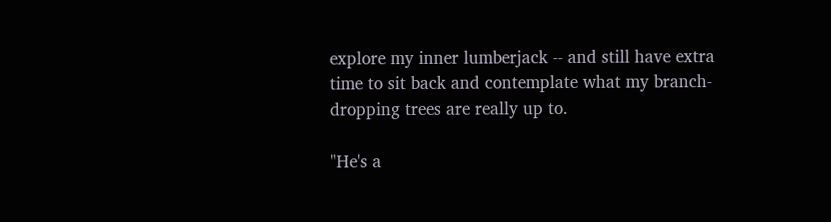explore my inner lumberjack -- and still have extra time to sit back and contemplate what my branch-dropping trees are really up to.

"He's a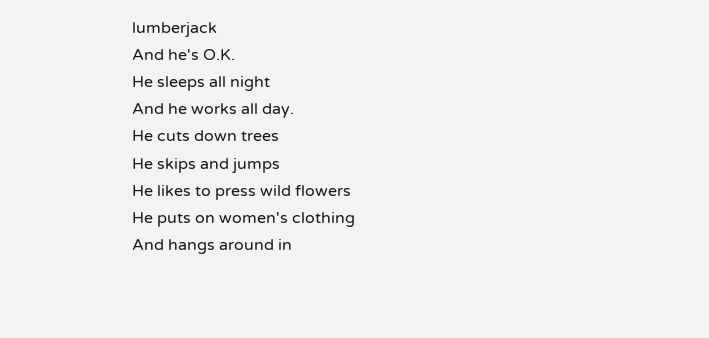lumberjack
And he's O.K.
He sleeps all night
And he works all day.
He cuts down trees
He skips and jumps
He likes to press wild flowers
He puts on women's clothing
And hangs around in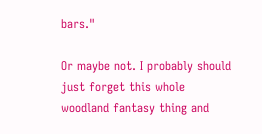bars."

Or maybe not. I probably should just forget this whole woodland fantasy thing and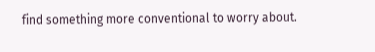find something more conventional to worry about.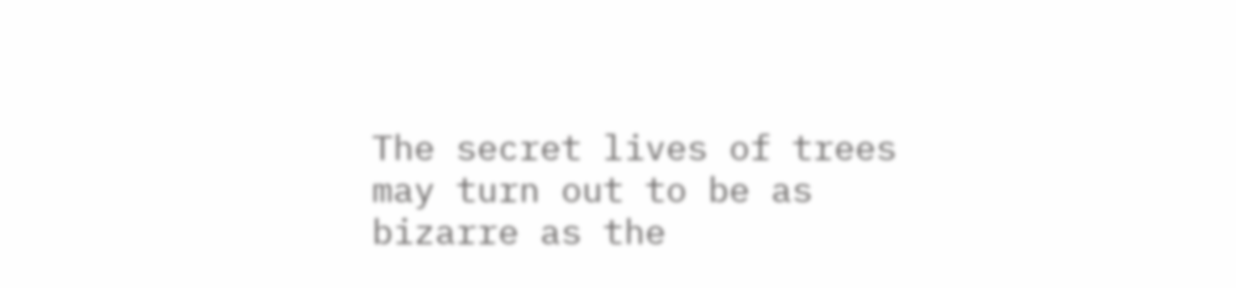The secret lives of trees may turn out to be as bizarre as the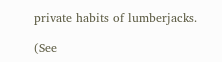private habits of lumberjacks.

(See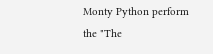Monty Python perform the "The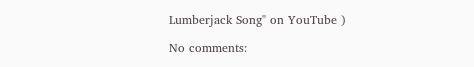Lumberjack Song" on YouTube )

No comments: